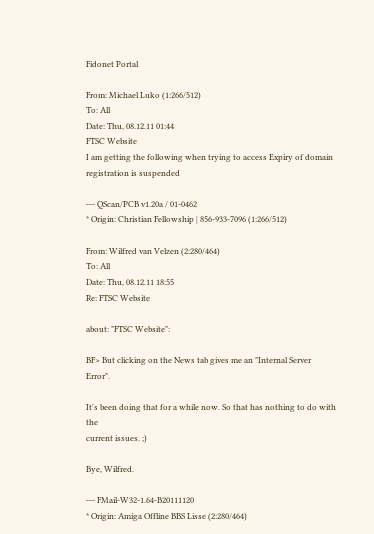Fidonet Portal

From: Michael Luko (1:266/512)
To: All
Date: Thu, 08.12.11 01:44
FTSC Website
I am getting the following when trying to access Expiry of domain registration is suspended

--- QScan/PCB v1.20a / 01-0462
* Origin: Christian Fellowship | 856-933-7096 (1:266/512)

From: Wilfred van Velzen (2:280/464)
To: All
Date: Thu, 08.12.11 18:55
Re: FTSC Website

about: "FTSC Website":

BF> But clicking on the News tab gives me an "Internal Server Error".

It's been doing that for a while now. So that has nothing to do with the
current issues. ;)

Bye, Wilfred.

--- FMail-W32-1.64-B20111120
* Origin: Amiga Offline BBS Lisse (2:280/464)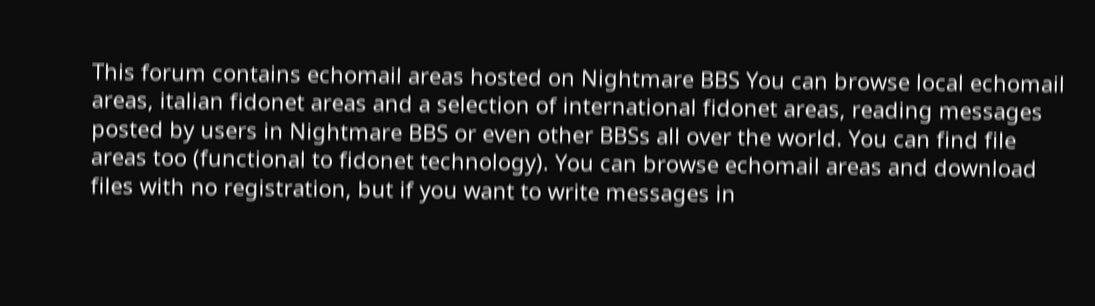This forum contains echomail areas hosted on Nightmare BBS You can browse local echomail areas, italian fidonet areas and a selection of international fidonet areas, reading messages posted by users in Nightmare BBS or even other BBSs all over the world. You can find file areas too (functional to fidonet technology). You can browse echomail areas and download files with no registration, but if you want to write messages in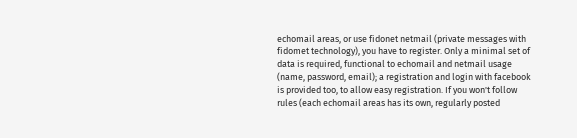echomail areas, or use fidonet netmail (private messages with fidomet technology), you have to register. Only a minimal set of data is required, functional to echomail and netmail usage (name, password, email); a registration and login with facebook is provided too, to allow easy registration. If you won't follow rules (each echomail areas has its own, regularly posted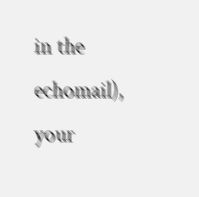in the echomail), your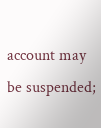account may be suspended;